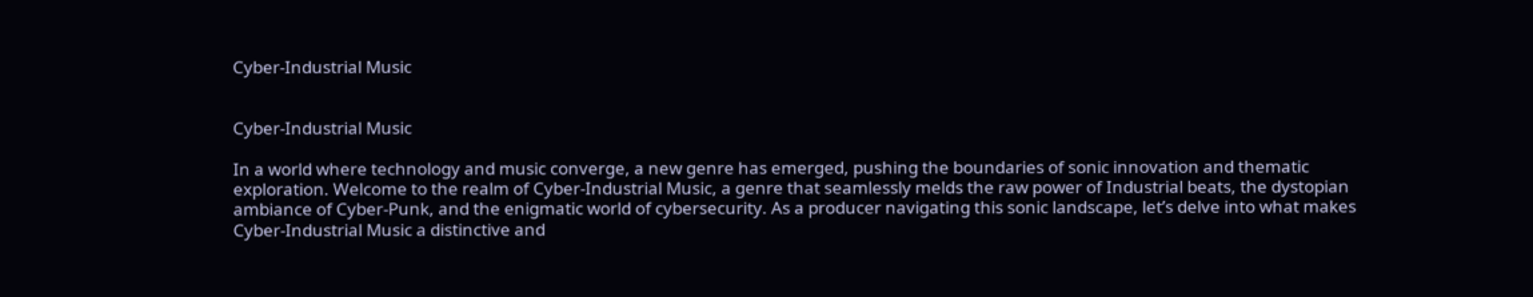Cyber-Industrial Music


Cyber-Industrial Music

In a world where technology and music converge, a new genre has emerged, pushing the boundaries of sonic innovation and thematic exploration. Welcome to the realm of Cyber-Industrial Music, a genre that seamlessly melds the raw power of Industrial beats, the dystopian ambiance of Cyber-Punk, and the enigmatic world of cybersecurity. As a producer navigating this sonic landscape, let’s delve into what makes Cyber-Industrial Music a distinctive and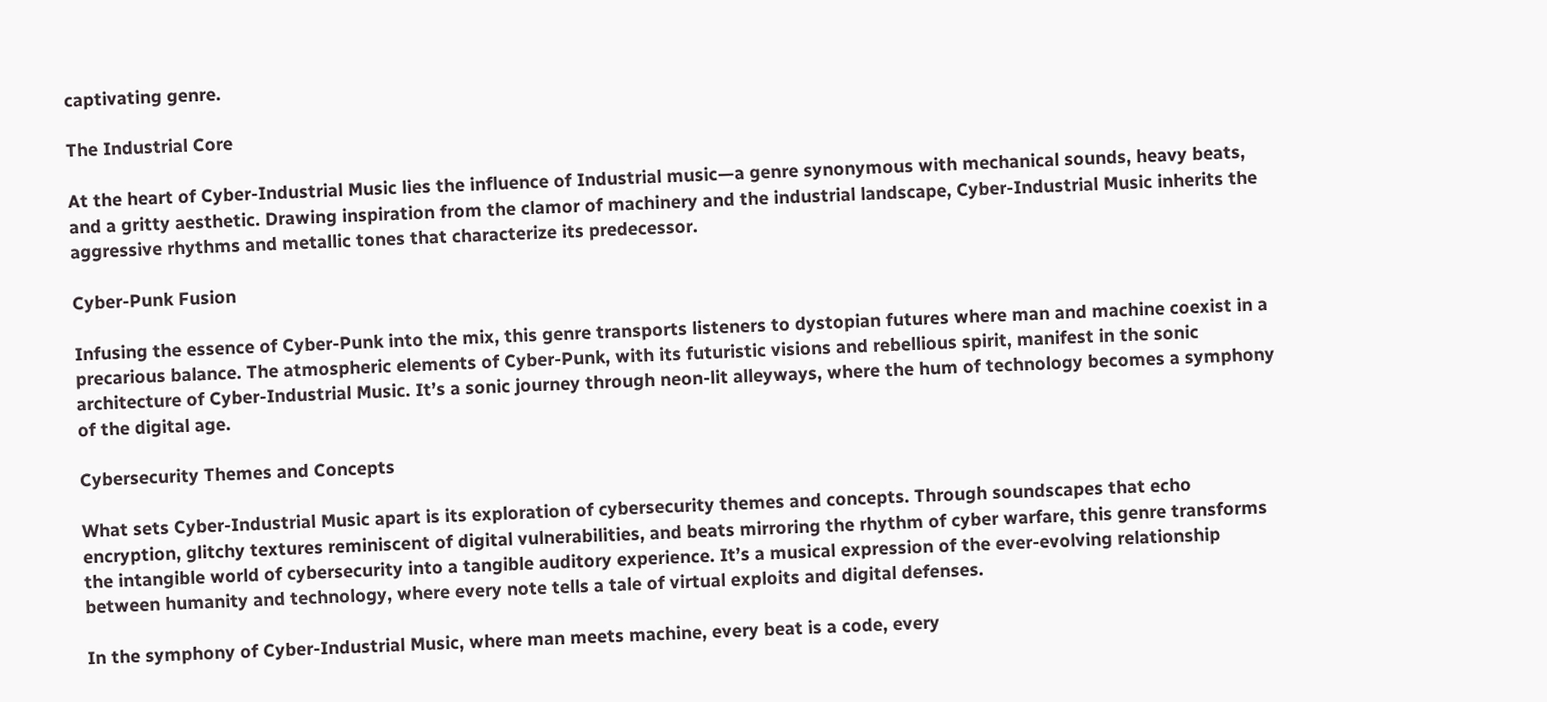captivating genre.

The Industrial Core

At the heart of Cyber-Industrial Music lies the influence of Industrial music—a genre synonymous with mechanical sounds, heavy beats, and a gritty aesthetic. Drawing inspiration from the clamor of machinery and the industrial landscape, Cyber-Industrial Music inherits the aggressive rhythms and metallic tones that characterize its predecessor.

Cyber-Punk Fusion

Infusing the essence of Cyber-Punk into the mix, this genre transports listeners to dystopian futures where man and machine coexist in a precarious balance. The atmospheric elements of Cyber-Punk, with its futuristic visions and rebellious spirit, manifest in the sonic architecture of Cyber-Industrial Music. It’s a sonic journey through neon-lit alleyways, where the hum of technology becomes a symphony of the digital age.

Cybersecurity Themes and Concepts

What sets Cyber-Industrial Music apart is its exploration of cybersecurity themes and concepts. Through soundscapes that echo encryption, glitchy textures reminiscent of digital vulnerabilities, and beats mirroring the rhythm of cyber warfare, this genre transforms the intangible world of cybersecurity into a tangible auditory experience. It’s a musical expression of the ever-evolving relationship between humanity and technology, where every note tells a tale of virtual exploits and digital defenses.

In the symphony of Cyber-Industrial Music, where man meets machine, every beat is a code, every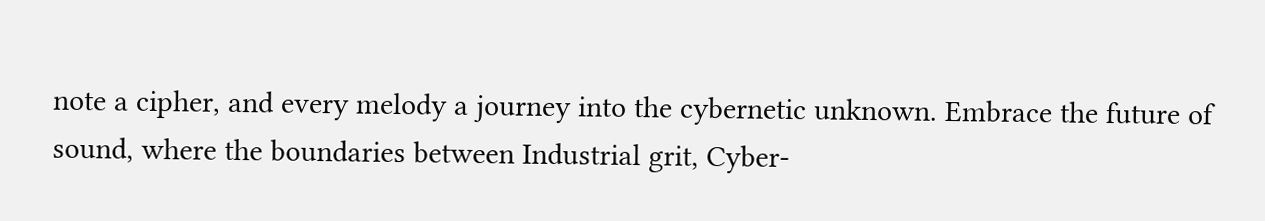note a cipher, and every melody a journey into the cybernetic unknown. Embrace the future of sound, where the boundaries between Industrial grit, Cyber-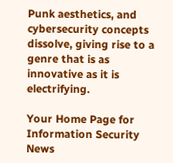Punk aesthetics, and cybersecurity concepts dissolve, giving rise to a genre that is as innovative as it is electrifying.

Your Home Page for Information Security News